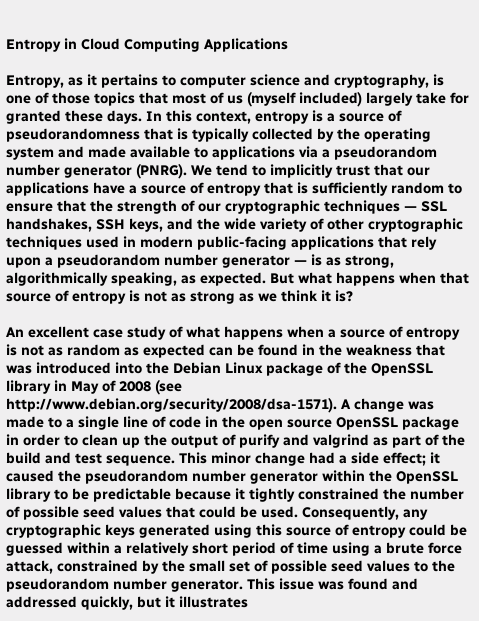Entropy in Cloud Computing Applications

Entropy, as it pertains to computer science and cryptography, is one of those topics that most of us (myself included) largely take for granted these days. In this context, entropy is a source of pseudorandomness that is typically collected by the operating system and made available to applications via a pseudorandom number generator (PNRG). We tend to implicitly trust that our applications have a source of entropy that is sufficiently random to ensure that the strength of our cryptographic techniques — SSL handshakes, SSH keys, and the wide variety of other cryptographic techniques used in modern public-facing applications that rely upon a pseudorandom number generator — is as strong, algorithmically speaking, as expected. But what happens when that source of entropy is not as strong as we think it is?

An excellent case study of what happens when a source of entropy is not as random as expected can be found in the weakness that was introduced into the Debian Linux package of the OpenSSL library in May of 2008 (see http://www.debian.org/security/2008/dsa-1571). A change was made to a single line of code in the open source OpenSSL package in order to clean up the output of purify and valgrind as part of the build and test sequence. This minor change had a side effect; it caused the pseudorandom number generator within the OpenSSL library to be predictable because it tightly constrained the number of possible seed values that could be used. Consequently, any cryptographic keys generated using this source of entropy could be guessed within a relatively short period of time using a brute force attack, constrained by the small set of possible seed values to the pseudorandom number generator. This issue was found and addressed quickly, but it illustrates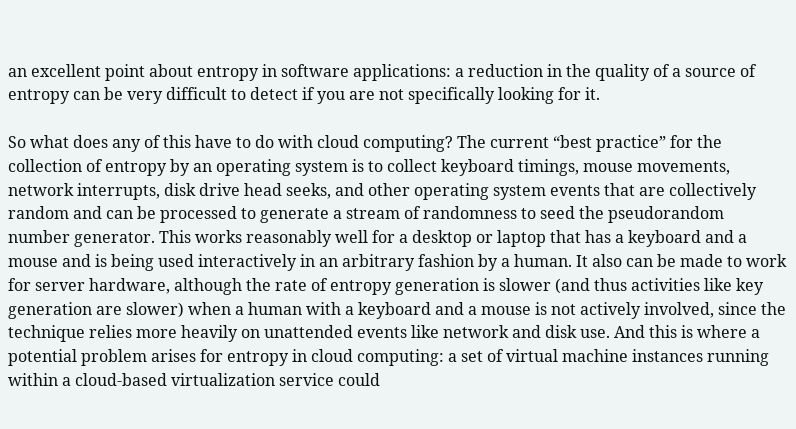an excellent point about entropy in software applications: a reduction in the quality of a source of entropy can be very difficult to detect if you are not specifically looking for it.

So what does any of this have to do with cloud computing? The current “best practice” for the collection of entropy by an operating system is to collect keyboard timings, mouse movements, network interrupts, disk drive head seeks, and other operating system events that are collectively random and can be processed to generate a stream of randomness to seed the pseudorandom number generator. This works reasonably well for a desktop or laptop that has a keyboard and a mouse and is being used interactively in an arbitrary fashion by a human. It also can be made to work for server hardware, although the rate of entropy generation is slower (and thus activities like key generation are slower) when a human with a keyboard and a mouse is not actively involved, since the technique relies more heavily on unattended events like network and disk use. And this is where a potential problem arises for entropy in cloud computing: a set of virtual machine instances running within a cloud-based virtualization service could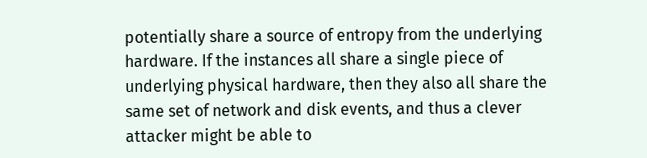potentially share a source of entropy from the underlying hardware. If the instances all share a single piece of underlying physical hardware, then they also all share the same set of network and disk events, and thus a clever attacker might be able to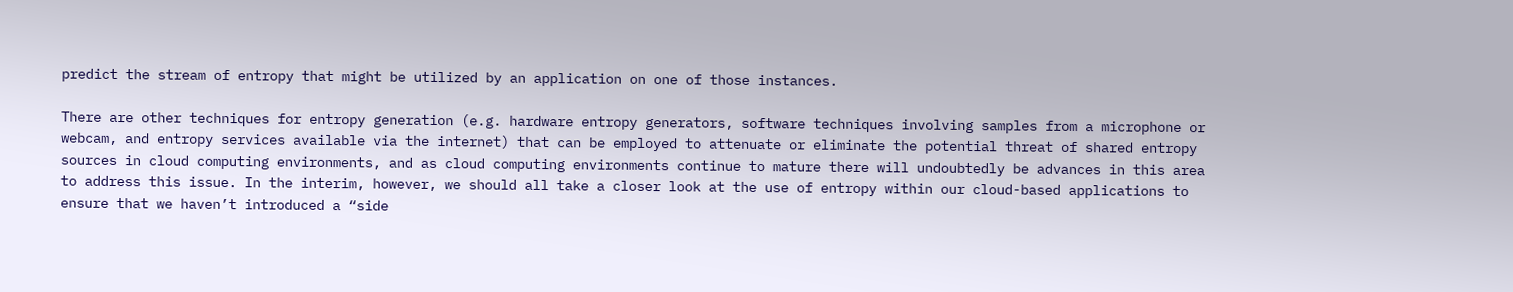predict the stream of entropy that might be utilized by an application on one of those instances.

There are other techniques for entropy generation (e.g. hardware entropy generators, software techniques involving samples from a microphone or webcam, and entropy services available via the internet) that can be employed to attenuate or eliminate the potential threat of shared entropy sources in cloud computing environments, and as cloud computing environments continue to mature there will undoubtedly be advances in this area to address this issue. In the interim, however, we should all take a closer look at the use of entropy within our cloud-based applications to ensure that we haven’t introduced a “side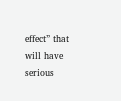effect” that will have serious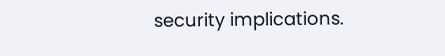security implications.